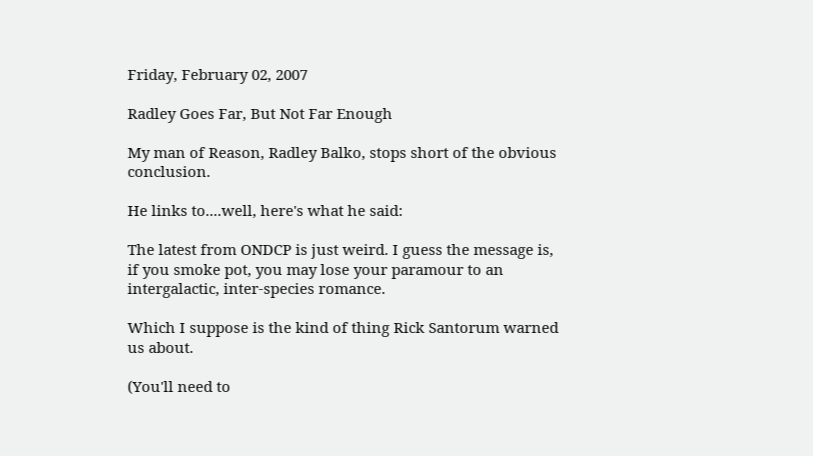Friday, February 02, 2007

Radley Goes Far, But Not Far Enough

My man of Reason, Radley Balko, stops short of the obvious conclusion.

He links to....well, here's what he said:

The latest from ONDCP is just weird. I guess the message is, if you smoke pot, you may lose your paramour to an intergalactic, inter-species romance.

Which I suppose is the kind of thing Rick Santorum warned us about.

(You'll need to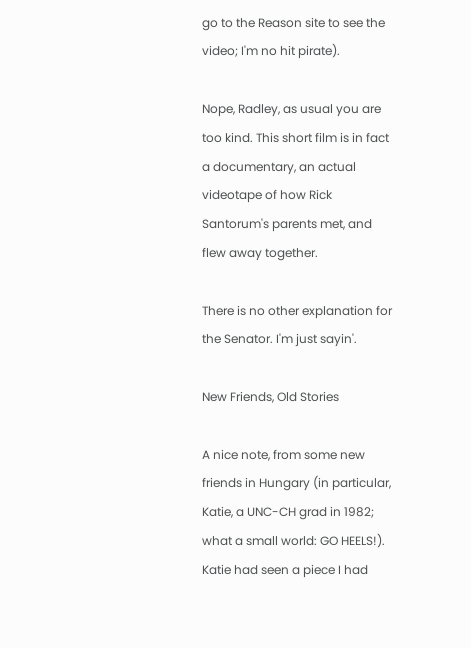go to the Reason site to see the video; I'm no hit pirate).

Nope, Radley, as usual you are too kind. This short film is in fact a documentary, an actual videotape of how Rick Santorum's parents met, and flew away together.

There is no other explanation for the Senator. I'm just sayin'.

New Friends, Old Stories

A nice note, from some new friends in Hungary (in particular, Katie, a UNC-CH grad in 1982; what a small world: GO HEELS!). Katie had seen a piece I had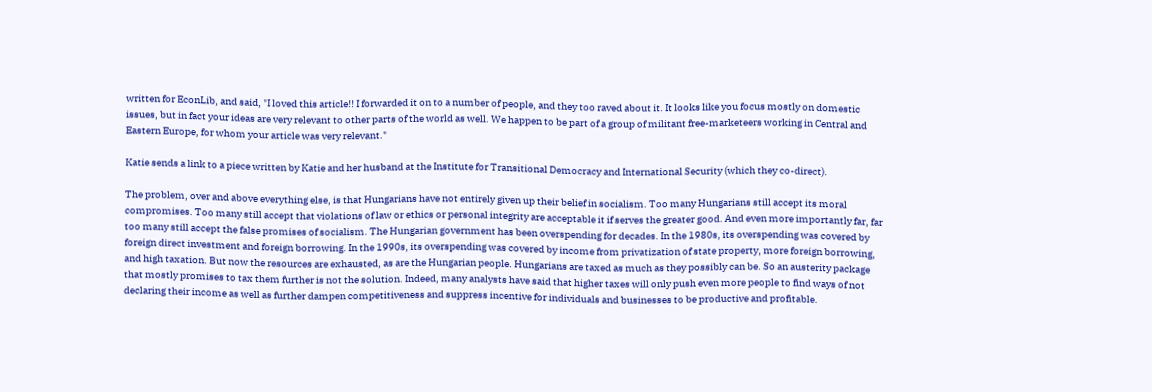written for EconLib, and said, "I loved this article!! I forwarded it on to a number of people, and they too raved about it. It looks like you focus mostly on domestic issues, but in fact your ideas are very relevant to other parts of the world as well. We happen to be part of a group of militant free-marketeers working in Central and Eastern Europe, for whom your article was very relevant."

Katie sends a link to a piece written by Katie and her husband at the Institute for Transitional Democracy and International Security (which they co-direct).

The problem, over and above everything else, is that Hungarians have not entirely given up their belief in socialism. Too many Hungarians still accept its moral compromises. Too many still accept that violations of law or ethics or personal integrity are acceptable it if serves the greater good. And even more importantly far, far too many still accept the false promises of socialism. The Hungarian government has been overspending for decades. In the 1980s, its overspending was covered by foreign direct investment and foreign borrowing. In the 1990s, its overspending was covered by income from privatization of state property, more foreign borrowing, and high taxation. But now the resources are exhausted, as are the Hungarian people. Hungarians are taxed as much as they possibly can be. So an austerity package that mostly promises to tax them further is not the solution. Indeed, many analysts have said that higher taxes will only push even more people to find ways of not declaring their income as well as further dampen competitiveness and suppress incentive for individuals and businesses to be productive and profitable.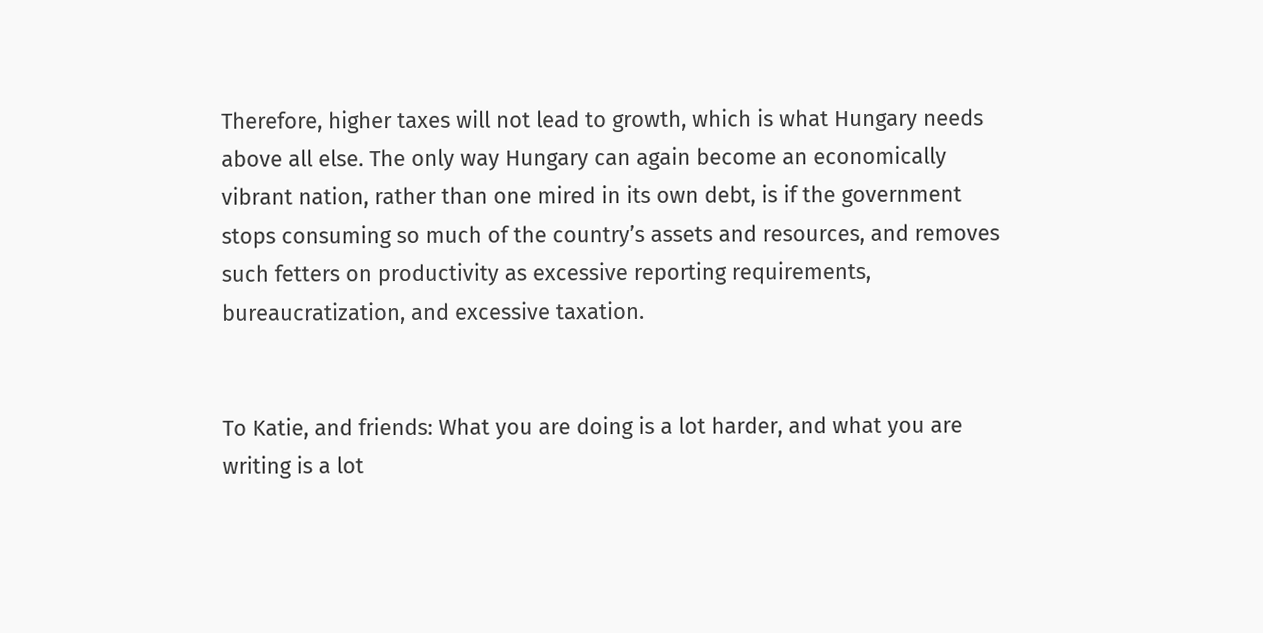Therefore, higher taxes will not lead to growth, which is what Hungary needs above all else. The only way Hungary can again become an economically vibrant nation, rather than one mired in its own debt, is if the government stops consuming so much of the country’s assets and resources, and removes such fetters on productivity as excessive reporting requirements, bureaucratization, and excessive taxation.


To Katie, and friends: What you are doing is a lot harder, and what you are writing is a lot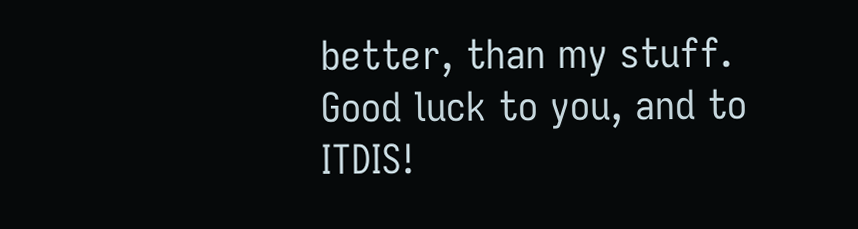better, than my stuff. Good luck to you, and to ITDIS!